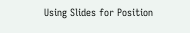Using Slides for Position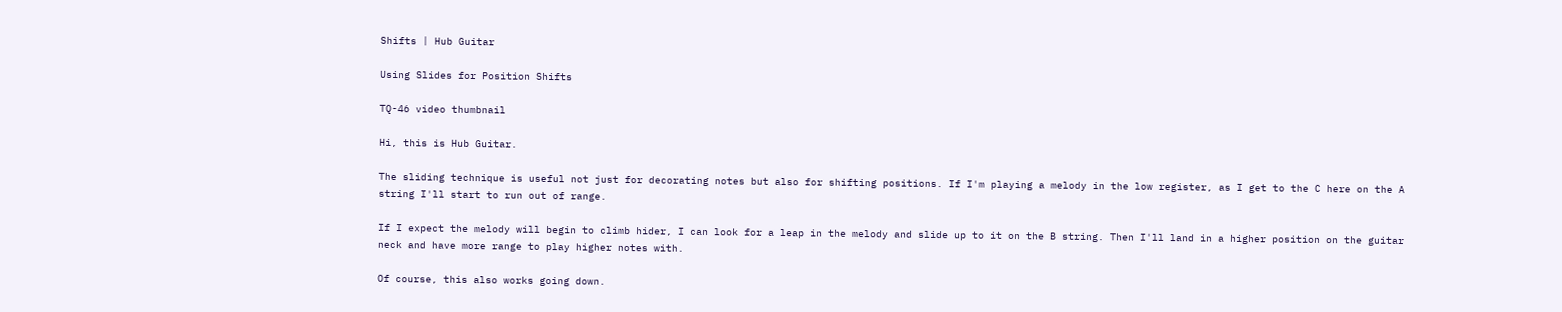Shifts | Hub Guitar

Using Slides for Position Shifts

TQ-46 video thumbnail

Hi, this is Hub Guitar.

The sliding technique is useful not just for decorating notes but also for shifting positions. If I'm playing a melody in the low register, as I get to the C here on the A string I'll start to run out of range.

If I expect the melody will begin to climb hider, I can look for a leap in the melody and slide up to it on the B string. Then I'll land in a higher position on the guitar neck and have more range to play higher notes with.

Of course, this also works going down.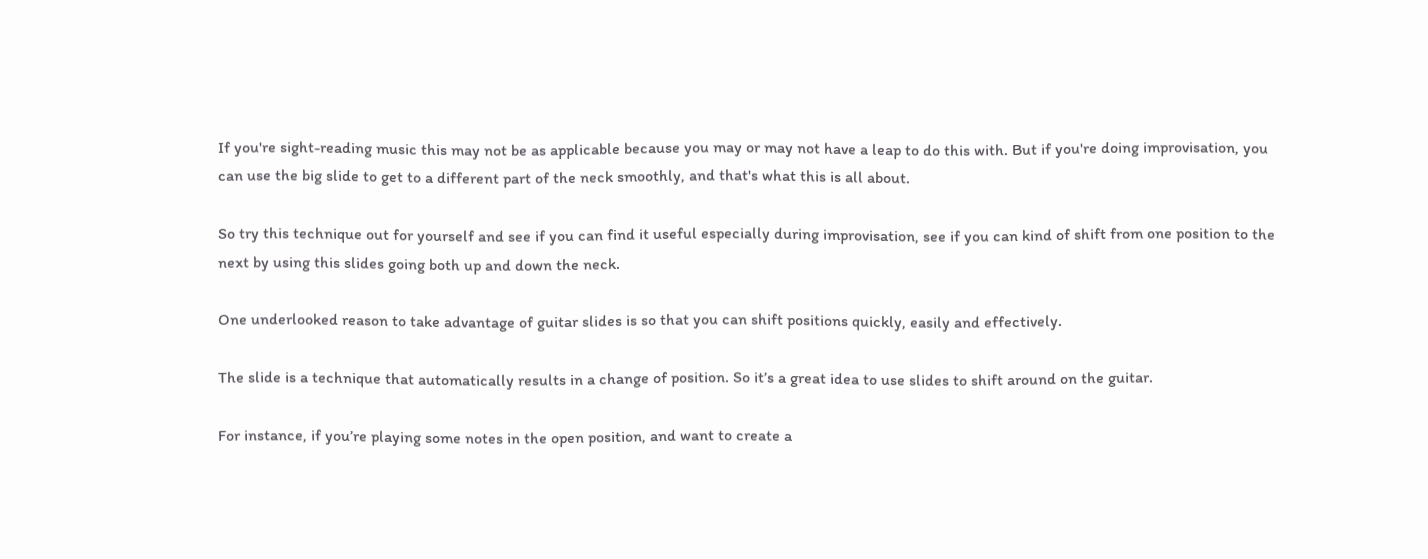If you're sight-reading music this may not be as applicable because you may or may not have a leap to do this with. But if you're doing improvisation, you can use the big slide to get to a different part of the neck smoothly, and that's what this is all about.

So try this technique out for yourself and see if you can find it useful especially during improvisation, see if you can kind of shift from one position to the next by using this slides going both up and down the neck.

One underlooked reason to take advantage of guitar slides is so that you can shift positions quickly, easily and effectively.

The slide is a technique that automatically results in a change of position. So it’s a great idea to use slides to shift around on the guitar.

For instance, if you’re playing some notes in the open position, and want to create a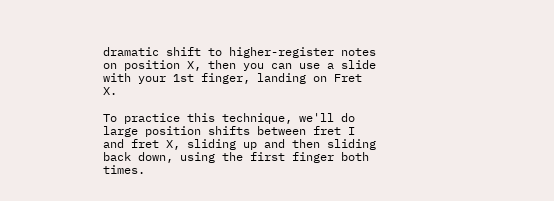dramatic shift to higher-register notes on position X, then you can use a slide with your 1st finger, landing on Fret X.

To practice this technique, we'll do large position shifts between fret I and fret X, sliding up and then sliding back down, using the first finger both times.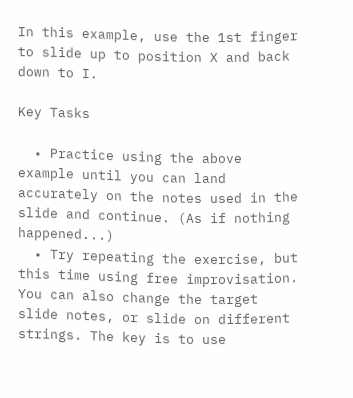In this example, use the 1st finger to slide up to position X and back down to I.

Key Tasks

  • Practice using the above example until you can land accurately on the notes used in the slide and continue. (As if nothing happened...)
  • Try repeating the exercise, but this time using free improvisation. You can also change the target slide notes, or slide on different strings. The key is to use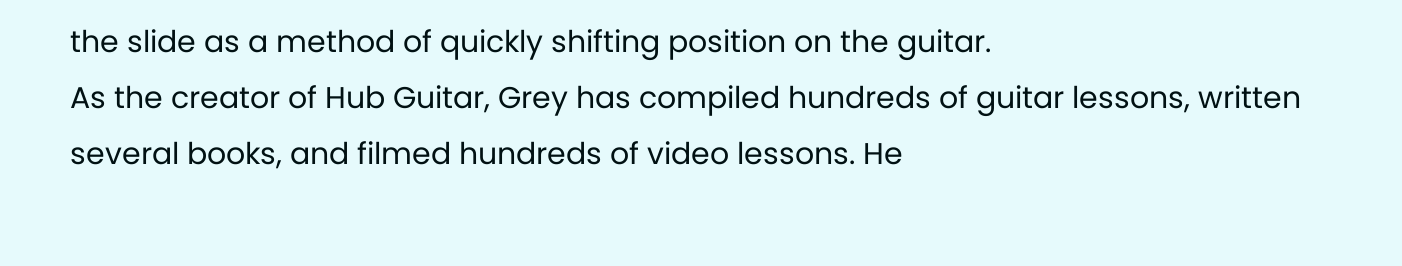the slide as a method of quickly shifting position on the guitar.
As the creator of Hub Guitar, Grey has compiled hundreds of guitar lessons, written several books, and filmed hundreds of video lessons. He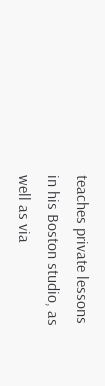teaches private lessons in his Boston studio, as well as via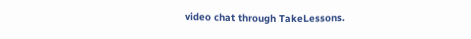video chat through TakeLessons.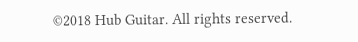©2018 Hub Guitar. All rights reserved.